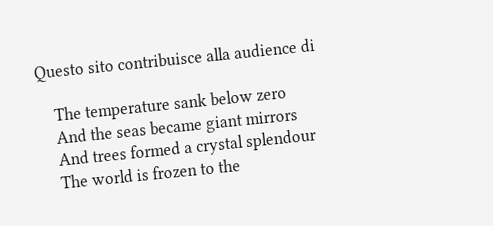Questo sito contribuisce alla audience di

    The temperature sank below zero
    And the seas became giant mirrors
    And trees formed a crystal splendour
    The world is frozen to the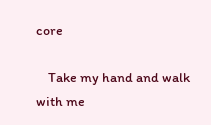core

    Take my hand and walk with me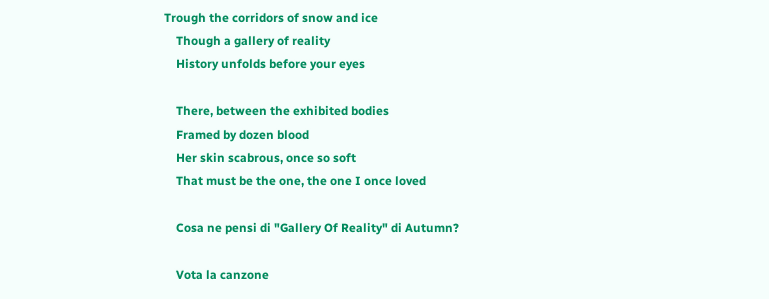Trough the corridors of snow and ice
    Though a gallery of reality
    History unfolds before your eyes

    There, between the exhibited bodies
    Framed by dozen blood
    Her skin scabrous, once so soft
    That must be the one, the one I once loved

    Cosa ne pensi di "Gallery Of Reality" di Autumn?

    Vota la canzone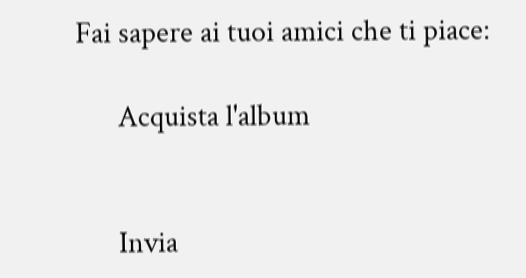Fai sapere ai tuoi amici che ti piace:

      Acquista l'album


      Invia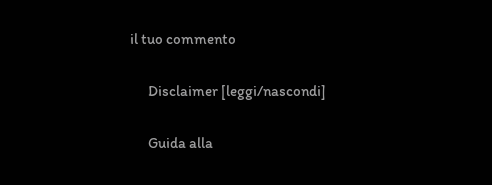il tuo commento

      Disclaimer [leggi/nascondi]

      Guida alla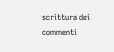scrittura dei commenti